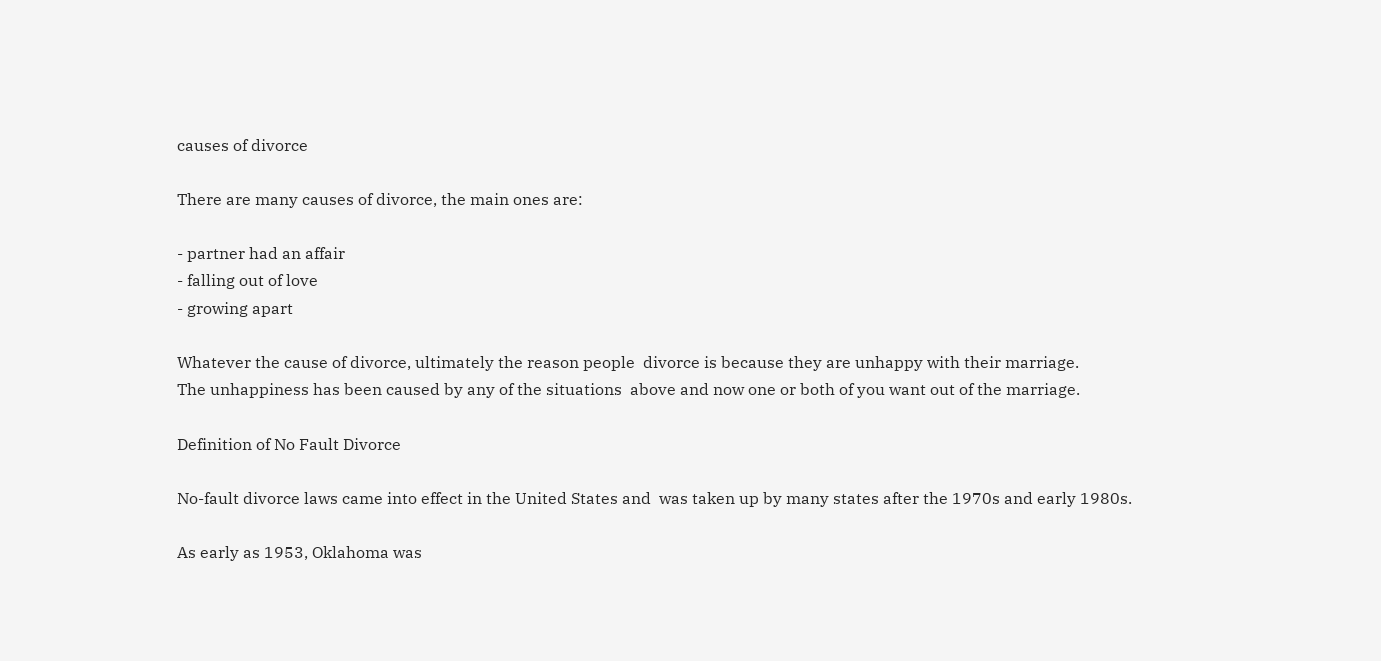causes of divorce

There are many causes of divorce, the main ones are:

- partner had an affair
- falling out of love
- growing apart

Whatever the cause of divorce, ultimately the reason people  divorce is because they are unhappy with their marriage.
The unhappiness has been caused by any of the situations  above and now one or both of you want out of the marriage.

Definition of No Fault Divorce

No-fault divorce laws came into effect in the United States and  was taken up by many states after the 1970s and early 1980s.

As early as 1953, Oklahoma was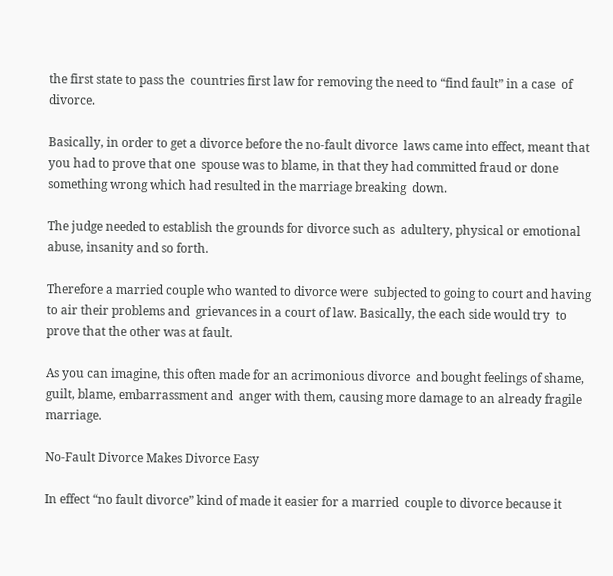the first state to pass the  countries first law for removing the need to “find fault” in a case  of divorce.

Basically, in order to get a divorce before the no-fault divorce  laws came into effect, meant that you had to prove that one  spouse was to blame, in that they had committed fraud or done  something wrong which had resulted in the marriage breaking  down.

The judge needed to establish the grounds for divorce such as  adultery, physical or emotional abuse, insanity and so forth.

Therefore a married couple who wanted to divorce were  subjected to going to court and having to air their problems and  grievances in a court of law. Basically, the each side would try  to prove that the other was at fault.

As you can imagine, this often made for an acrimonious divorce  and bought feelings of shame, guilt, blame, embarrassment and  anger with them, causing more damage to an already fragile  marriage.

No-Fault Divorce Makes Divorce Easy

In effect “no fault divorce” kind of made it easier for a married  couple to divorce because it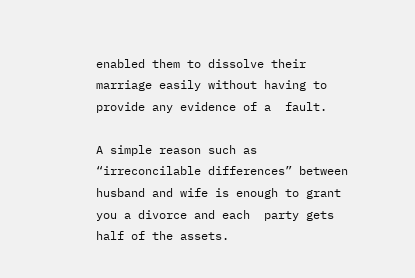enabled them to dissolve their  marriage easily without having to provide any evidence of a  fault.

A simple reason such as “irreconcilable differences” between  husband and wife is enough to grant you a divorce and each  party gets half of the assets.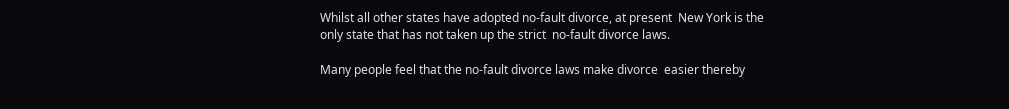Whilst all other states have adopted no-fault divorce, at present  New York is the only state that has not taken up the strict  no-fault divorce laws.

Many people feel that the no-fault divorce laws make divorce  easier thereby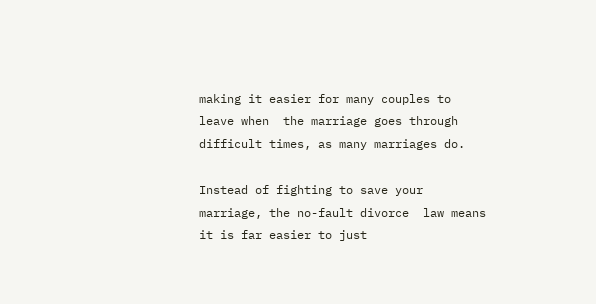making it easier for many couples to leave when  the marriage goes through difficult times, as many marriages do.

Instead of fighting to save your marriage, the no-fault divorce  law means it is far easier to just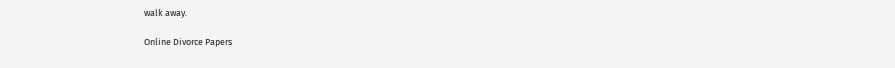walk away.

Online Divorce Papers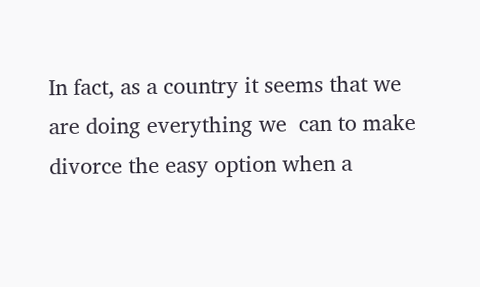In fact, as a country it seems that we are doing everything we  can to make divorce the easy option when a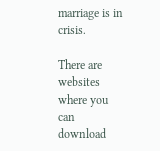marriage is in crisis.

There are websites where you can download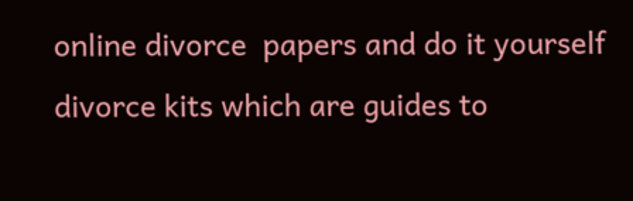online divorce  papers and do it yourself divorce kits which are guides to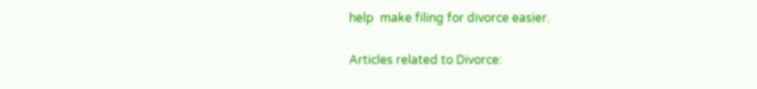help  make filing for divorce easier.

Articles related to Divorce: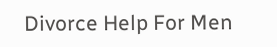Divorce Help For Men